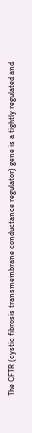The CFTR (cystic fibrosis transmembrane conductance regulator) gene is a tightly regulated and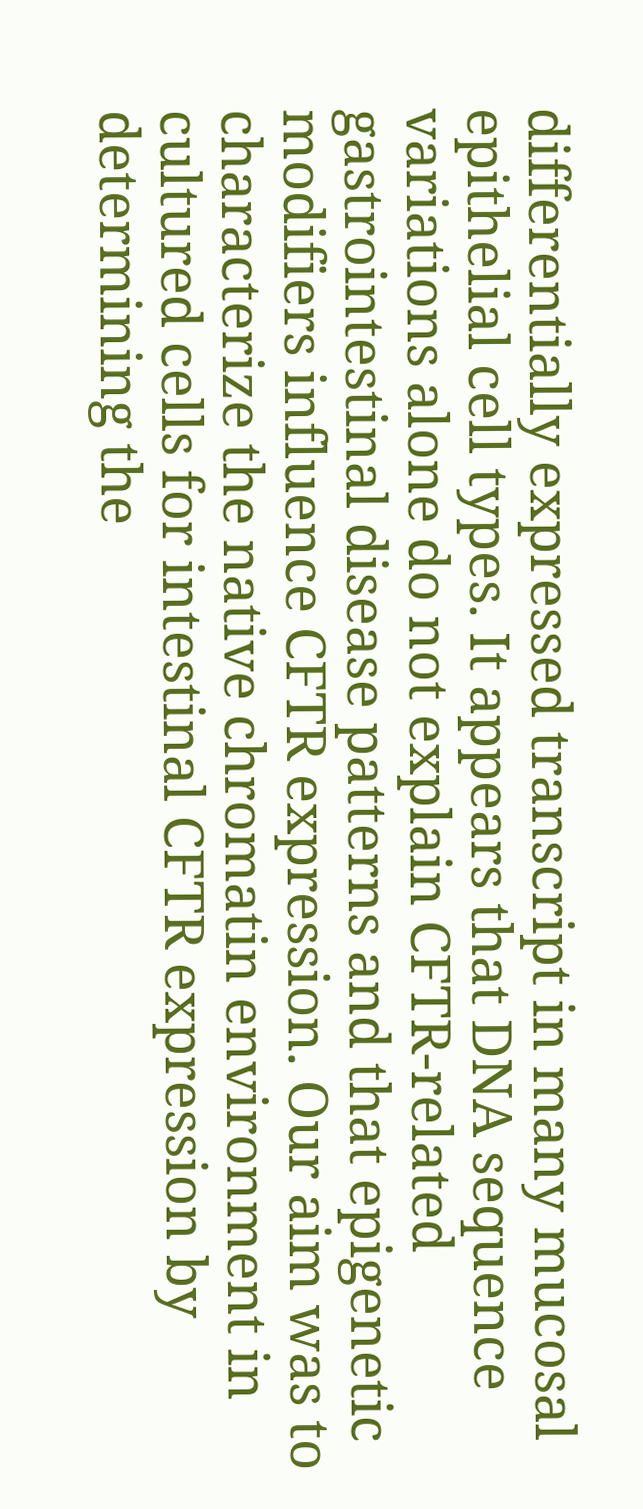differentially expressed transcript in many mucosal epithelial cell types. It appears that DNA sequence variations alone do not explain CFTR-related gastrointestinal disease patterns and that epigenetic modifiers influence CFTR expression. Our aim was to characterize the native chromatin environment in cultured cells for intestinal CFTR expression by determining the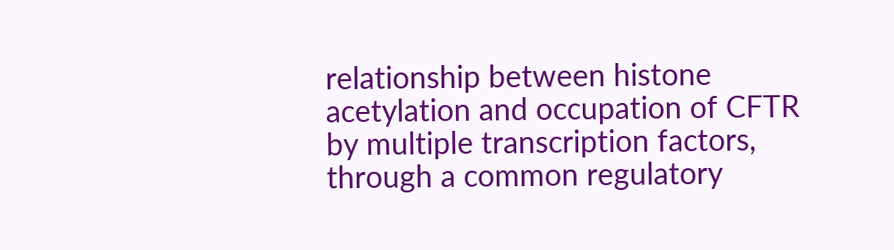relationship between histone acetylation and occupation of CFTR by multiple transcription factors, through a common regulatory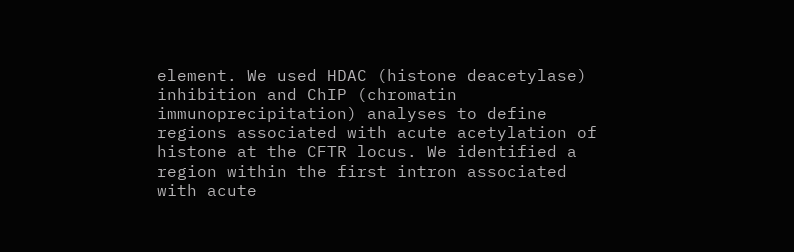element. We used HDAC (histone deacetylase) inhibition and ChIP (chromatin immunoprecipitation) analyses to define regions associated with acute acetylation of histone at the CFTR locus. We identified a region within the first intron associated with acute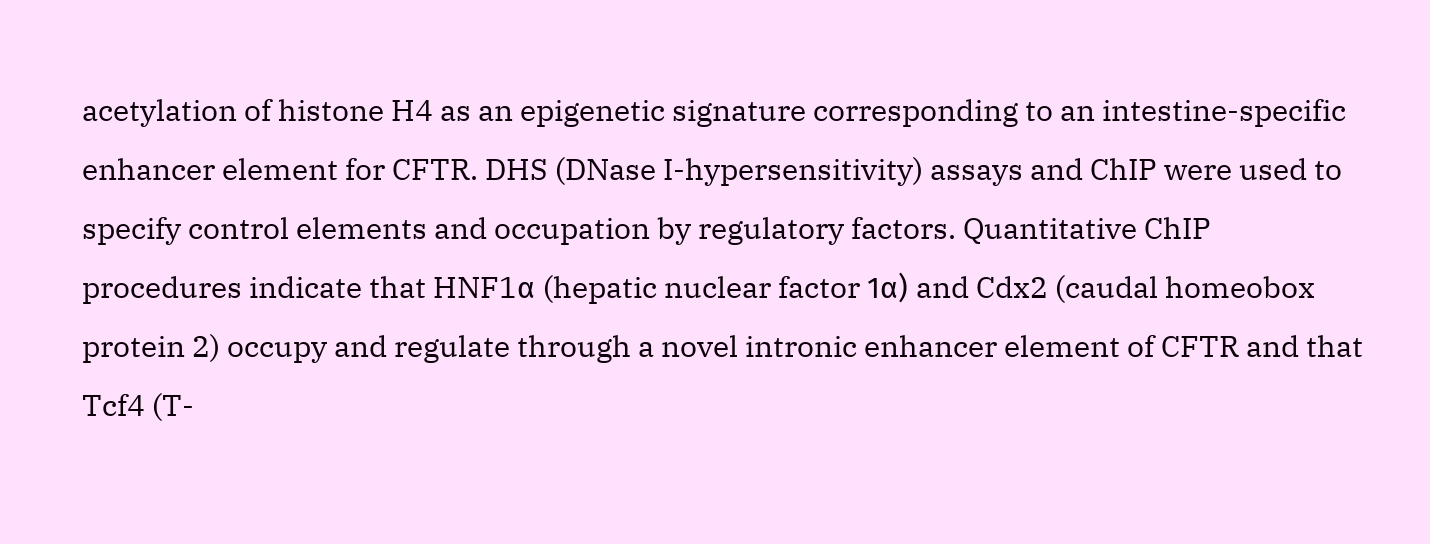acetylation of histone H4 as an epigenetic signature corresponding to an intestine-specific enhancer element for CFTR. DHS (DNase I-hypersensitivity) assays and ChIP were used to specify control elements and occupation by regulatory factors. Quantitative ChIP procedures indicate that HNF1α (hepatic nuclear factor 1α) and Cdx2 (caudal homeobox protein 2) occupy and regulate through a novel intronic enhancer element of CFTR and that Tcf4 (T-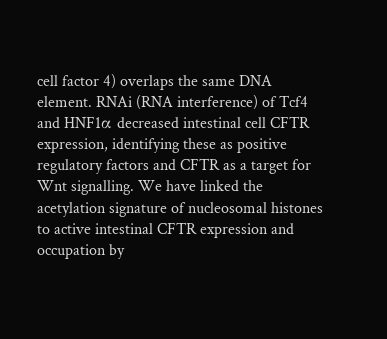cell factor 4) overlaps the same DNA element. RNAi (RNA interference) of Tcf4 and HNF1α decreased intestinal cell CFTR expression, identifying these as positive regulatory factors and CFTR as a target for Wnt signalling. We have linked the acetylation signature of nucleosomal histones to active intestinal CFTR expression and occupation by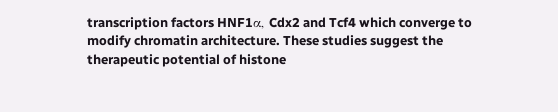transcription factors HNF1α, Cdx2 and Tcf4 which converge to modify chromatin architecture. These studies suggest the therapeutic potential of histone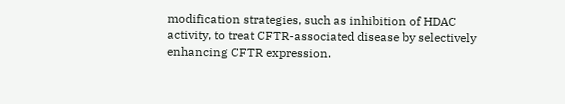modification strategies, such as inhibition of HDAC activity, to treat CFTR-associated disease by selectively enhancing CFTR expression.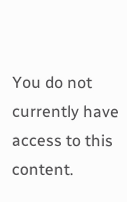You do not currently have access to this content.